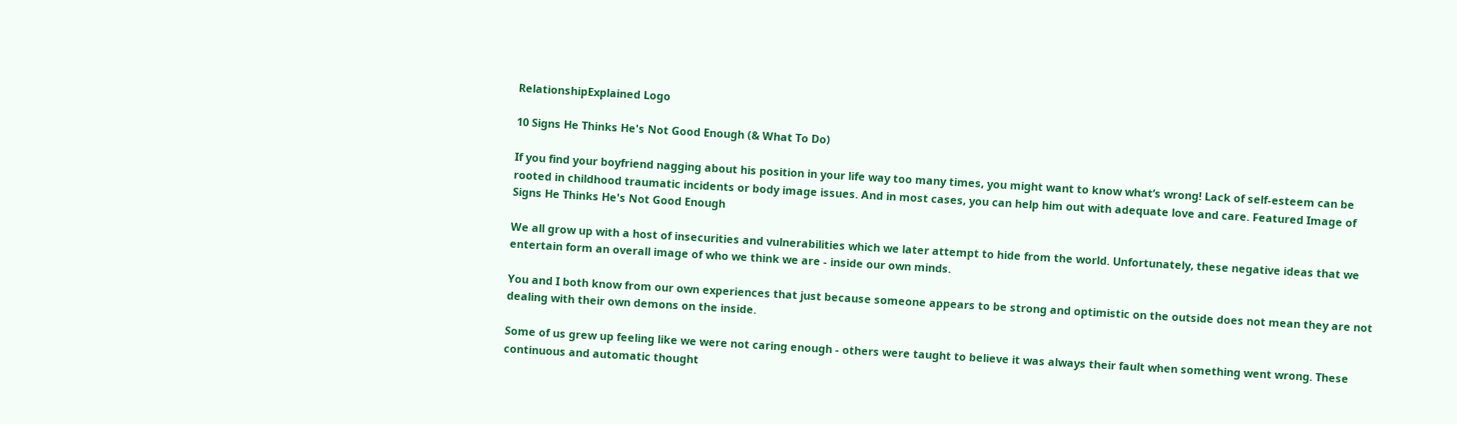RelationshipExplained Logo

10 Signs He Thinks He's Not Good Enough (& What To Do)

If you find your boyfriend nagging about his position in your life way too many times, you might want to know what’s wrong! Lack of self-esteem can be rooted in childhood traumatic incidents or body image issues. And in most cases, you can help him out with adequate love and care. Featured Image of Signs He Thinks He's Not Good Enough

We all grow up with a host of insecurities and vulnerabilities which we later attempt to hide from the world. Unfortunately, these negative ideas that we entertain form an overall image of who we think we are - inside our own minds.

You and I both know from our own experiences that just because someone appears to be strong and optimistic on the outside does not mean they are not dealing with their own demons on the inside.

Some of us grew up feeling like we were not caring enough - others were taught to believe it was always their fault when something went wrong. These continuous and automatic thought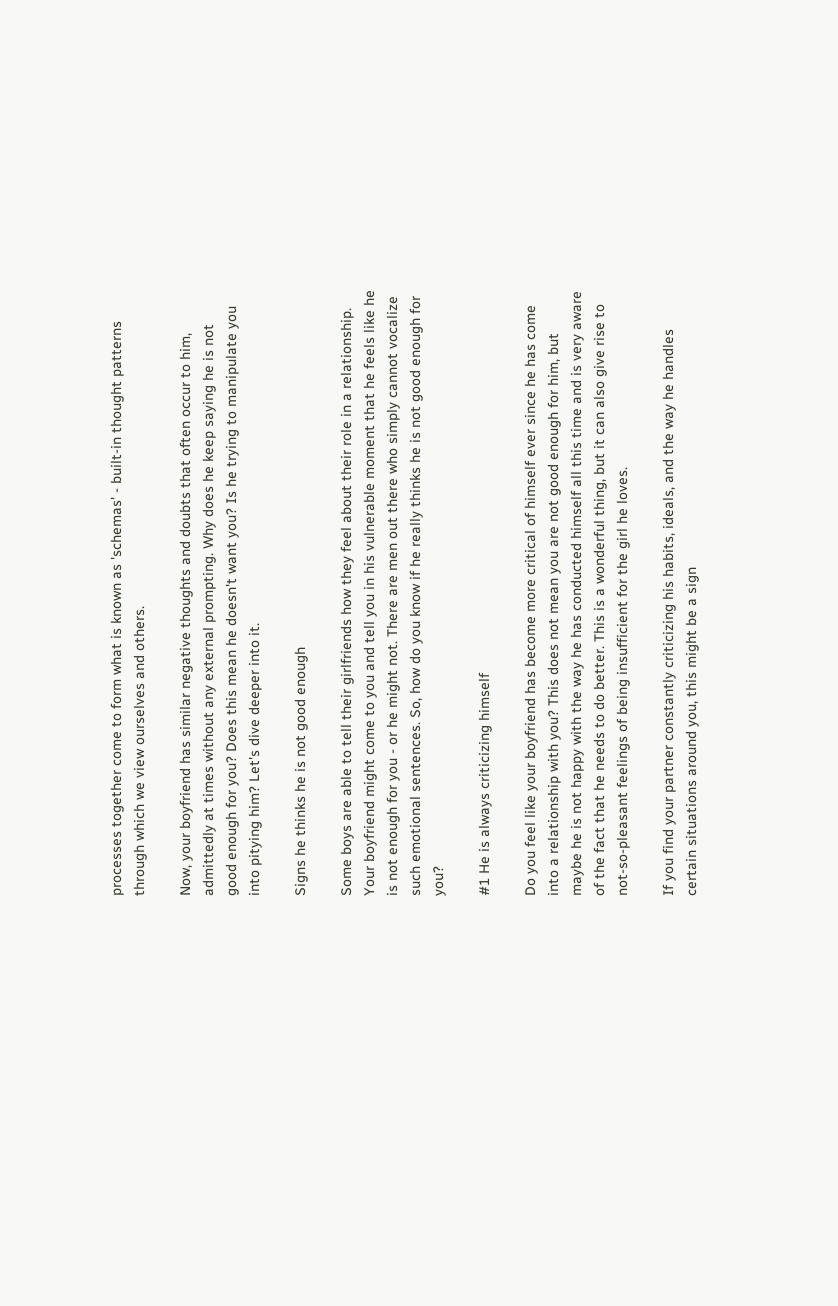processes together come to form what is known as 'schemas' - built-in thought patterns through which we view ourselves and others.

Now, your boyfriend has similar negative thoughts and doubts that often occur to him, admittedly at times without any external prompting. Why does he keep saying he is not good enough for you? Does this mean he doesn't want you? Is he trying to manipulate you into pitying him? Let's dive deeper into it.

Signs he thinks he is not good enough

Some boys are able to tell their girlfriends how they feel about their role in a relationship. Your boyfriend might come to you and tell you in his vulnerable moment that he feels like he is not enough for you - or he might not. There are men out there who simply cannot vocalize such emotional sentences. So, how do you know if he really thinks he is not good enough for you?

#1 He is always criticizing himself

Do you feel like your boyfriend has become more critical of himself ever since he has come into a relationship with you? This does not mean you are not good enough for him, but maybe he is not happy with the way he has conducted himself all this time and is very aware of the fact that he needs to do better. This is a wonderful thing, but it can also give rise to not-so-pleasant feelings of being insufficient for the girl he loves.

If you find your partner constantly criticizing his habits, ideals, and the way he handles certain situations around you, this might be a sign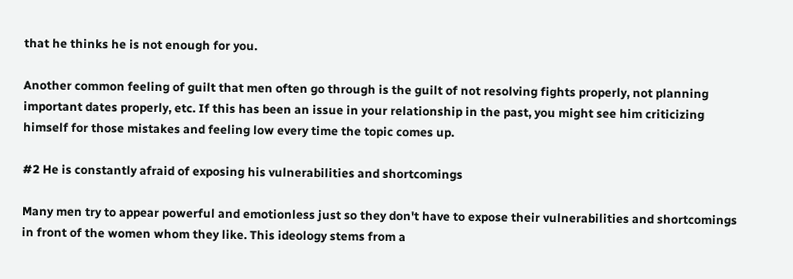that he thinks he is not enough for you.

Another common feeling of guilt that men often go through is the guilt of not resolving fights properly, not planning important dates properly, etc. If this has been an issue in your relationship in the past, you might see him criticizing himself for those mistakes and feeling low every time the topic comes up.

#2 He is constantly afraid of exposing his vulnerabilities and shortcomings

Many men try to appear powerful and emotionless just so they don't have to expose their vulnerabilities and shortcomings in front of the women whom they like. This ideology stems from a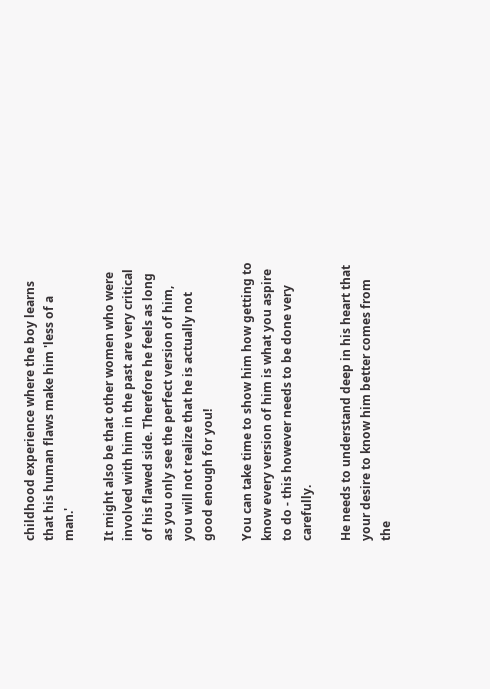childhood experience where the boy learns that his human flaws make him 'less of a man.'

It might also be that other women who were involved with him in the past are very critical of his flawed side. Therefore he feels as long as you only see the perfect version of him, you will not realize that he is actually not good enough for you!

You can take time to show him how getting to know every version of him is what you aspire to do - this however needs to be done very carefully.

He needs to understand deep in his heart that your desire to know him better comes from the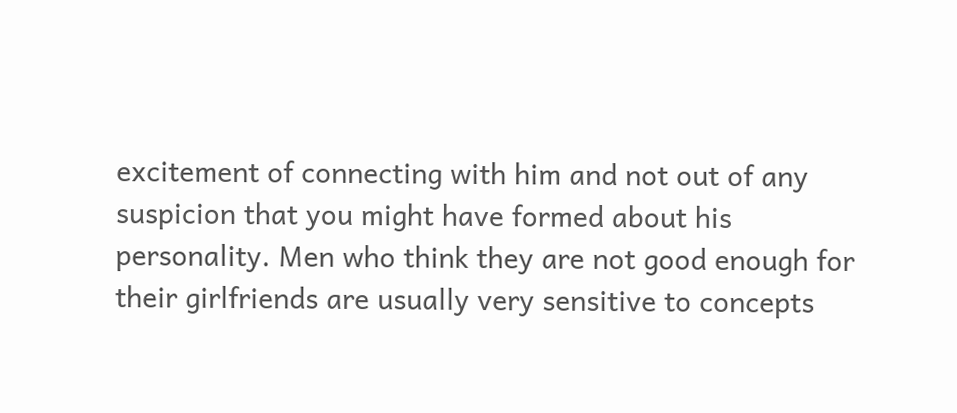excitement of connecting with him and not out of any suspicion that you might have formed about his personality. Men who think they are not good enough for their girlfriends are usually very sensitive to concepts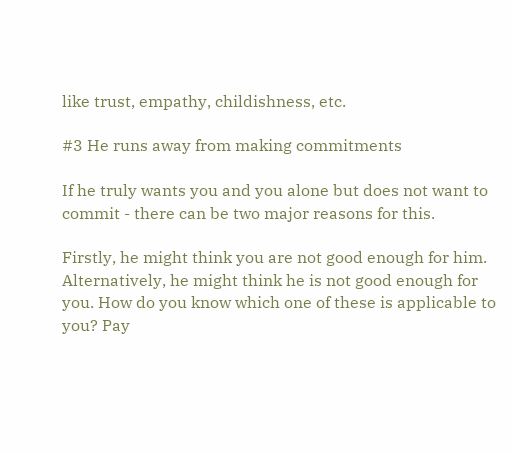like trust, empathy, childishness, etc.

#3 He runs away from making commitments

If he truly wants you and you alone but does not want to commit - there can be two major reasons for this.

Firstly, he might think you are not good enough for him. Alternatively, he might think he is not good enough for you. How do you know which one of these is applicable to you? Pay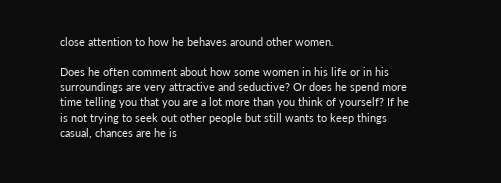close attention to how he behaves around other women.

Does he often comment about how some women in his life or in his surroundings are very attractive and seductive? Or does he spend more time telling you that you are a lot more than you think of yourself? If he is not trying to seek out other people but still wants to keep things casual, chances are he is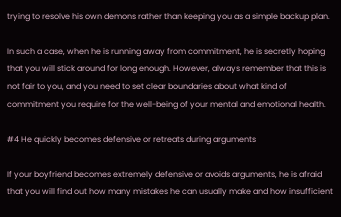trying to resolve his own demons rather than keeping you as a simple backup plan.

In such a case, when he is running away from commitment, he is secretly hoping that you will stick around for long enough. However, always remember that this is not fair to you, and you need to set clear boundaries about what kind of commitment you require for the well-being of your mental and emotional health.

#4 He quickly becomes defensive or retreats during arguments

If your boyfriend becomes extremely defensive or avoids arguments, he is afraid that you will find out how many mistakes he can usually make and how insufficient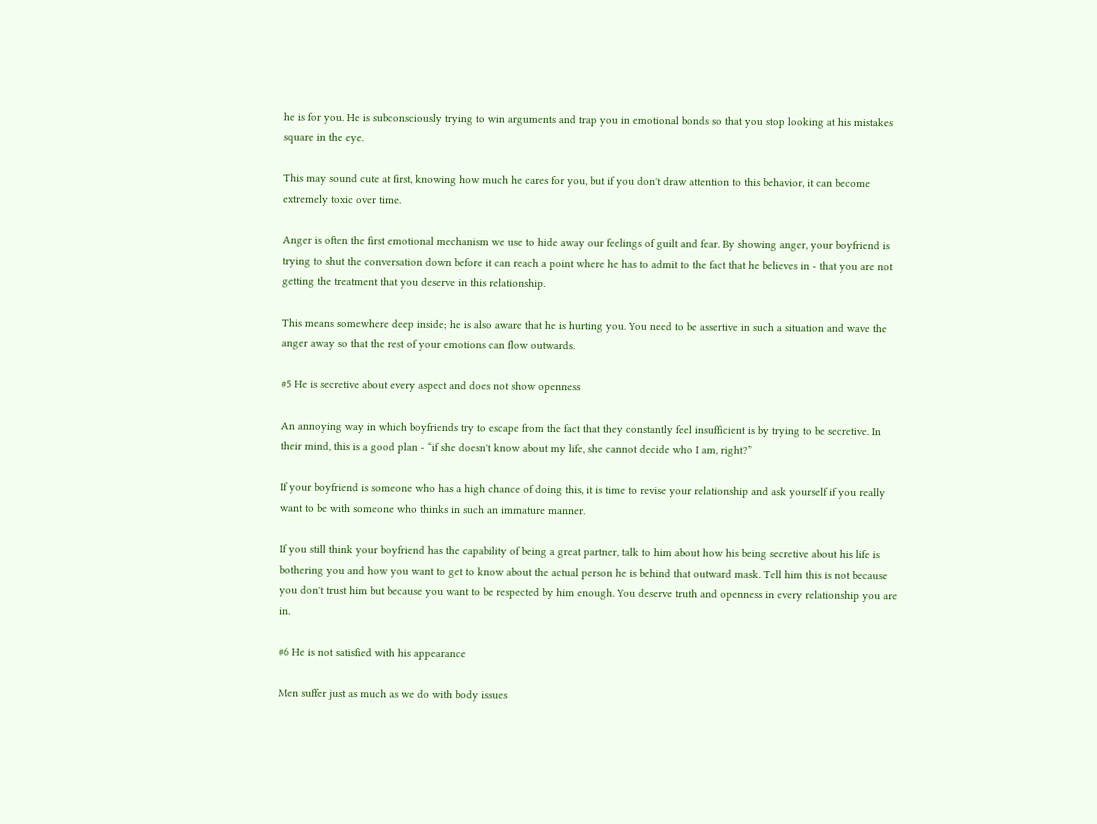he is for you. He is subconsciously trying to win arguments and trap you in emotional bonds so that you stop looking at his mistakes square in the eye.

This may sound cute at first, knowing how much he cares for you, but if you don't draw attention to this behavior, it can become extremely toxic over time.

Anger is often the first emotional mechanism we use to hide away our feelings of guilt and fear. By showing anger, your boyfriend is trying to shut the conversation down before it can reach a point where he has to admit to the fact that he believes in - that you are not getting the treatment that you deserve in this relationship.

This means somewhere deep inside; he is also aware that he is hurting you. You need to be assertive in such a situation and wave the anger away so that the rest of your emotions can flow outwards.

#5 He is secretive about every aspect and does not show openness

An annoying way in which boyfriends try to escape from the fact that they constantly feel insufficient is by trying to be secretive. In their mind, this is a good plan - “if she doesn't know about my life, she cannot decide who I am, right?”

If your boyfriend is someone who has a high chance of doing this, it is time to revise your relationship and ask yourself if you really want to be with someone who thinks in such an immature manner.

If you still think your boyfriend has the capability of being a great partner, talk to him about how his being secretive about his life is bothering you and how you want to get to know about the actual person he is behind that outward mask. Tell him this is not because you don't trust him but because you want to be respected by him enough. You deserve truth and openness in every relationship you are in.

#6 He is not satisfied with his appearance

Men suffer just as much as we do with body issues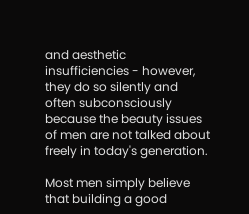and aesthetic insufficiencies - however, they do so silently and often subconsciously because the beauty issues of men are not talked about freely in today's generation.

Most men simply believe that building a good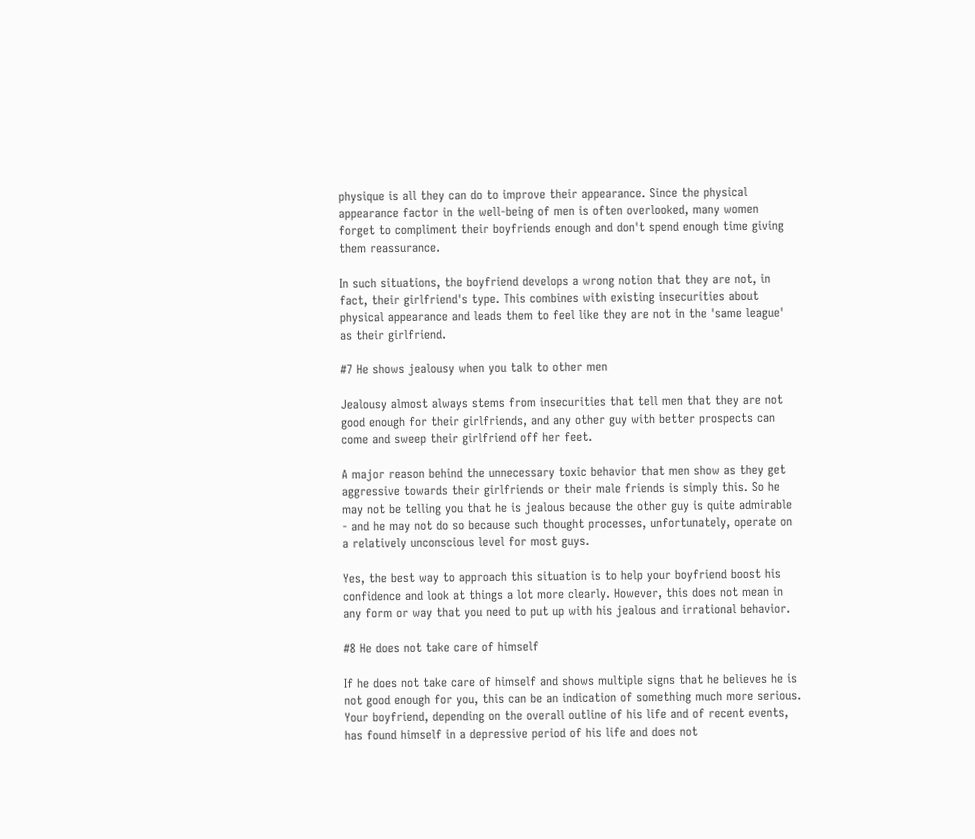physique is all they can do to improve their appearance. Since the physical appearance factor in the well-being of men is often overlooked, many women forget to compliment their boyfriends enough and don't spend enough time giving them reassurance.

In such situations, the boyfriend develops a wrong notion that they are not, in fact, their girlfriend's type. This combines with existing insecurities about physical appearance and leads them to feel like they are not in the 'same league' as their girlfriend.

#7 He shows jealousy when you talk to other men

Jealousy almost always stems from insecurities that tell men that they are not good enough for their girlfriends, and any other guy with better prospects can come and sweep their girlfriend off her feet.

A major reason behind the unnecessary toxic behavior that men show as they get aggressive towards their girlfriends or their male friends is simply this. So he may not be telling you that he is jealous because the other guy is quite admirable - and he may not do so because such thought processes, unfortunately, operate on a relatively unconscious level for most guys.

Yes, the best way to approach this situation is to help your boyfriend boost his confidence and look at things a lot more clearly. However, this does not mean in any form or way that you need to put up with his jealous and irrational behavior.

#8 He does not take care of himself

If he does not take care of himself and shows multiple signs that he believes he is not good enough for you, this can be an indication of something much more serious. Your boyfriend, depending on the overall outline of his life and of recent events, has found himself in a depressive period of his life and does not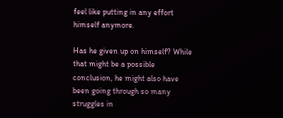feel like putting in any effort himself anymore.

Has he given up on himself? While that might be a possible conclusion, he might also have been going through so many struggles in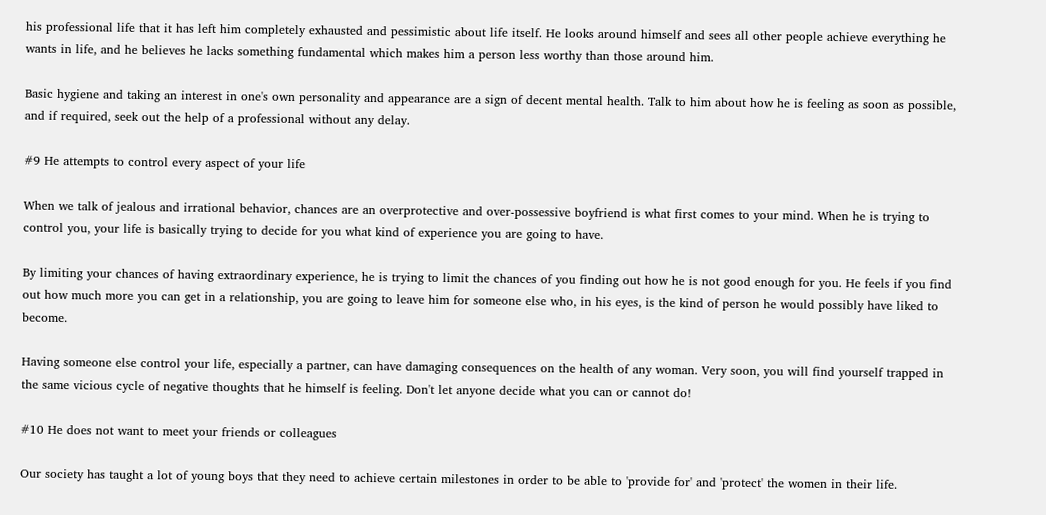his professional life that it has left him completely exhausted and pessimistic about life itself. He looks around himself and sees all other people achieve everything he wants in life, and he believes he lacks something fundamental which makes him a person less worthy than those around him.

Basic hygiene and taking an interest in one's own personality and appearance are a sign of decent mental health. Talk to him about how he is feeling as soon as possible, and if required, seek out the help of a professional without any delay.

#9 He attempts to control every aspect of your life

When we talk of jealous and irrational behavior, chances are an overprotective and over-possessive boyfriend is what first comes to your mind. When he is trying to control you, your life is basically trying to decide for you what kind of experience you are going to have.

By limiting your chances of having extraordinary experience, he is trying to limit the chances of you finding out how he is not good enough for you. He feels if you find out how much more you can get in a relationship, you are going to leave him for someone else who, in his eyes, is the kind of person he would possibly have liked to become.

Having someone else control your life, especially a partner, can have damaging consequences on the health of any woman. Very soon, you will find yourself trapped in the same vicious cycle of negative thoughts that he himself is feeling. Don't let anyone decide what you can or cannot do!

#10 He does not want to meet your friends or colleagues

Our society has taught a lot of young boys that they need to achieve certain milestones in order to be able to 'provide for' and 'protect' the women in their life.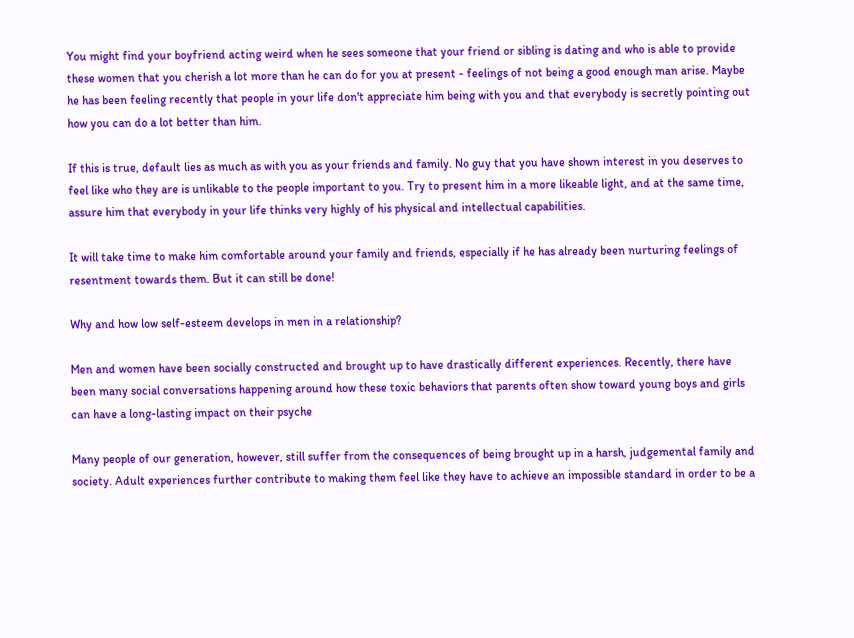You might find your boyfriend acting weird when he sees someone that your friend or sibling is dating and who is able to provide these women that you cherish a lot more than he can do for you at present - feelings of not being a good enough man arise. Maybe he has been feeling recently that people in your life don't appreciate him being with you and that everybody is secretly pointing out how you can do a lot better than him.

If this is true, default lies as much as with you as your friends and family. No guy that you have shown interest in you deserves to feel like who they are is unlikable to the people important to you. Try to present him in a more likeable light, and at the same time, assure him that everybody in your life thinks very highly of his physical and intellectual capabilities.

It will take time to make him comfortable around your family and friends, especially if he has already been nurturing feelings of resentment towards them. But it can still be done!

Why and how low self-esteem develops in men in a relationship?

Men and women have been socially constructed and brought up to have drastically different experiences. Recently, there have been many social conversations happening around how these toxic behaviors that parents often show toward young boys and girls can have a long-lasting impact on their psyche

Many people of our generation, however, still suffer from the consequences of being brought up in a harsh, judgemental family and society. Adult experiences further contribute to making them feel like they have to achieve an impossible standard in order to be a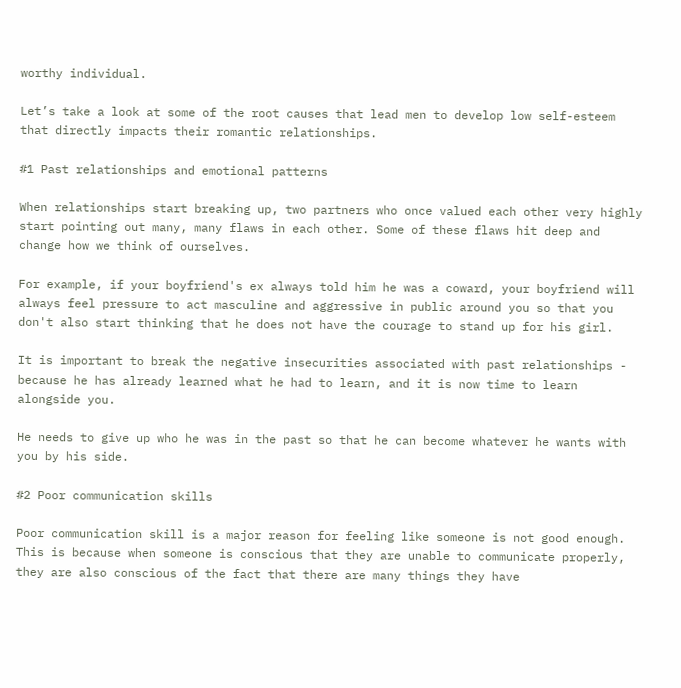worthy individual.

Let’s take a look at some of the root causes that lead men to develop low self-esteem that directly impacts their romantic relationships.

#1 Past relationships and emotional patterns

When relationships start breaking up, two partners who once valued each other very highly start pointing out many, many flaws in each other. Some of these flaws hit deep and change how we think of ourselves.

For example, if your boyfriend's ex always told him he was a coward, your boyfriend will always feel pressure to act masculine and aggressive in public around you so that you don't also start thinking that he does not have the courage to stand up for his girl.

It is important to break the negative insecurities associated with past relationships - because he has already learned what he had to learn, and it is now time to learn alongside you.

He needs to give up who he was in the past so that he can become whatever he wants with you by his side.

#2 Poor communication skills

Poor communication skill is a major reason for feeling like someone is not good enough. This is because when someone is conscious that they are unable to communicate properly, they are also conscious of the fact that there are many things they have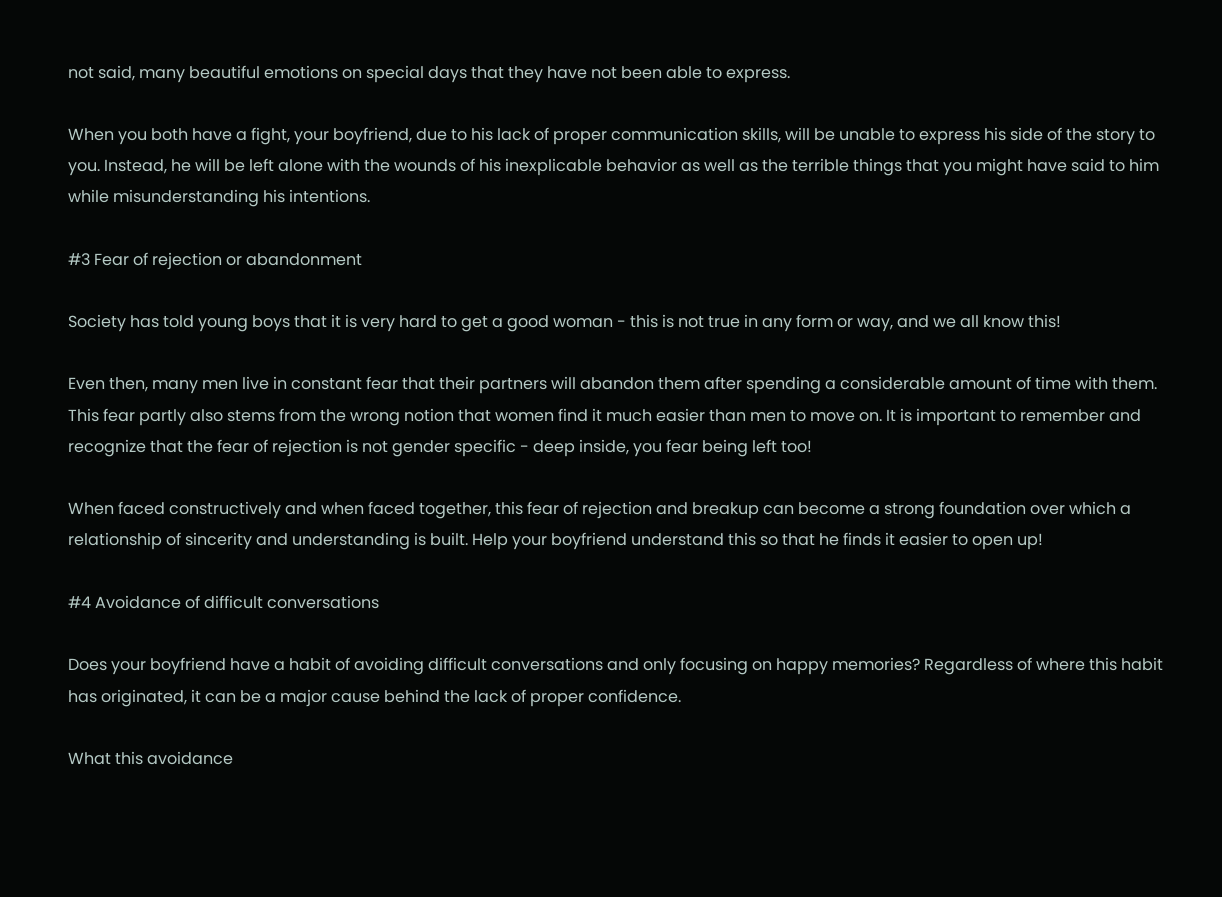not said, many beautiful emotions on special days that they have not been able to express.

When you both have a fight, your boyfriend, due to his lack of proper communication skills, will be unable to express his side of the story to you. Instead, he will be left alone with the wounds of his inexplicable behavior as well as the terrible things that you might have said to him while misunderstanding his intentions.

#3 Fear of rejection or abandonment

Society has told young boys that it is very hard to get a good woman - this is not true in any form or way, and we all know this!

Even then, many men live in constant fear that their partners will abandon them after spending a considerable amount of time with them. This fear partly also stems from the wrong notion that women find it much easier than men to move on. It is important to remember and recognize that the fear of rejection is not gender specific - deep inside, you fear being left too!

When faced constructively and when faced together, this fear of rejection and breakup can become a strong foundation over which a relationship of sincerity and understanding is built. Help your boyfriend understand this so that he finds it easier to open up!

#4 Avoidance of difficult conversations

Does your boyfriend have a habit of avoiding difficult conversations and only focusing on happy memories? Regardless of where this habit has originated, it can be a major cause behind the lack of proper confidence.

What this avoidance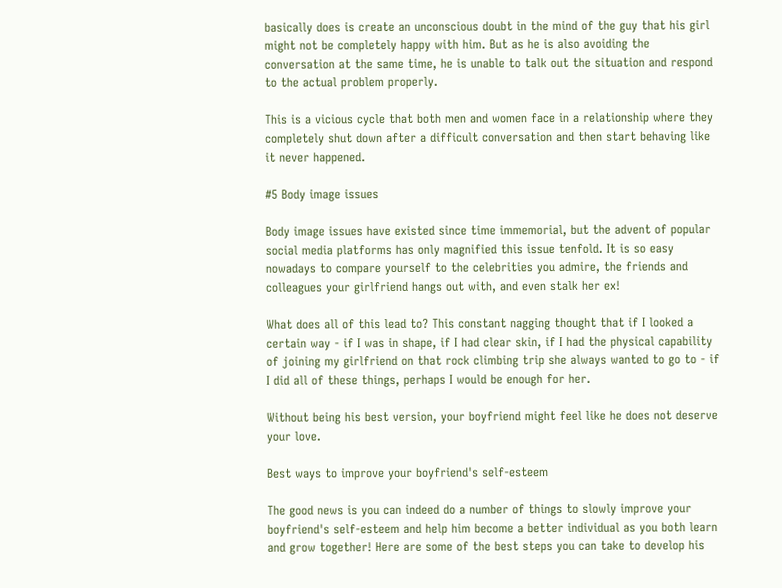basically does is create an unconscious doubt in the mind of the guy that his girl might not be completely happy with him. But as he is also avoiding the conversation at the same time, he is unable to talk out the situation and respond to the actual problem properly.

This is a vicious cycle that both men and women face in a relationship where they completely shut down after a difficult conversation and then start behaving like it never happened.

#5 Body image issues

Body image issues have existed since time immemorial, but the advent of popular social media platforms has only magnified this issue tenfold. It is so easy nowadays to compare yourself to the celebrities you admire, the friends and colleagues your girlfriend hangs out with, and even stalk her ex!

What does all of this lead to? This constant nagging thought that if I looked a certain way - if I was in shape, if I had clear skin, if I had the physical capability of joining my girlfriend on that rock climbing trip she always wanted to go to - if I did all of these things, perhaps I would be enough for her.

Without being his best version, your boyfriend might feel like he does not deserve your love.

Best ways to improve your boyfriend's self-esteem

The good news is you can indeed do a number of things to slowly improve your boyfriend's self-esteem and help him become a better individual as you both learn and grow together! Here are some of the best steps you can take to develop his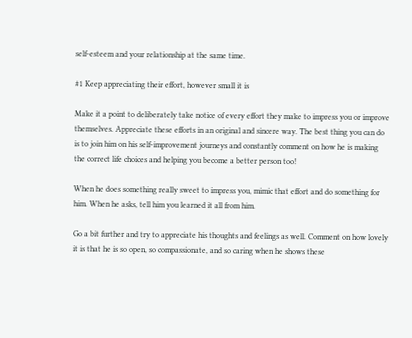self-esteem and your relationship at the same time.

#1 Keep appreciating their effort, however small it is

Make it a point to deliberately take notice of every effort they make to impress you or improve themselves. Appreciate these efforts in an original and sincere way. The best thing you can do is to join him on his self-improvement journeys and constantly comment on how he is making the correct life choices and helping you become a better person too!

When he does something really sweet to impress you, mimic that effort and do something for him. When he asks, tell him you learned it all from him.

Go a bit further and try to appreciate his thoughts and feelings as well. Comment on how lovely it is that he is so open, so compassionate, and so caring when he shows these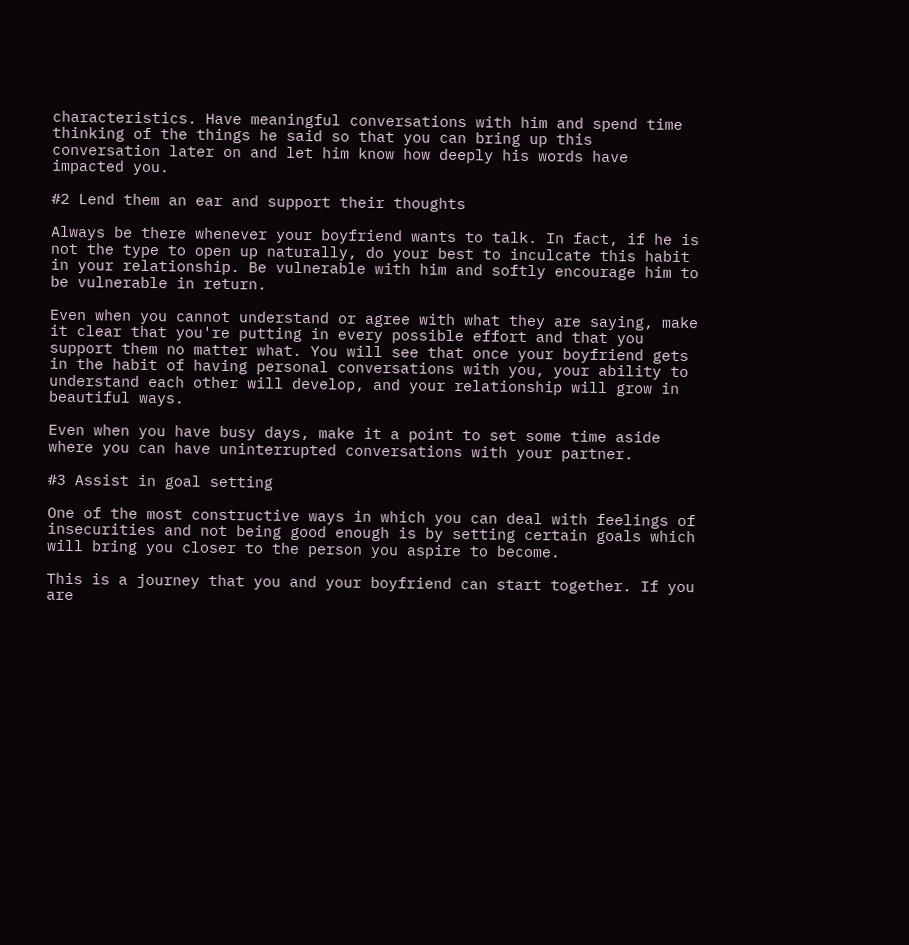characteristics. Have meaningful conversations with him and spend time thinking of the things he said so that you can bring up this conversation later on and let him know how deeply his words have impacted you.

#2 Lend them an ear and support their thoughts

Always be there whenever your boyfriend wants to talk. In fact, if he is not the type to open up naturally, do your best to inculcate this habit in your relationship. Be vulnerable with him and softly encourage him to be vulnerable in return.

Even when you cannot understand or agree with what they are saying, make it clear that you're putting in every possible effort and that you support them no matter what. You will see that once your boyfriend gets in the habit of having personal conversations with you, your ability to understand each other will develop, and your relationship will grow in beautiful ways.

Even when you have busy days, make it a point to set some time aside where you can have uninterrupted conversations with your partner.

#3 Assist in goal setting

One of the most constructive ways in which you can deal with feelings of insecurities and not being good enough is by setting certain goals which will bring you closer to the person you aspire to become.

This is a journey that you and your boyfriend can start together. If you are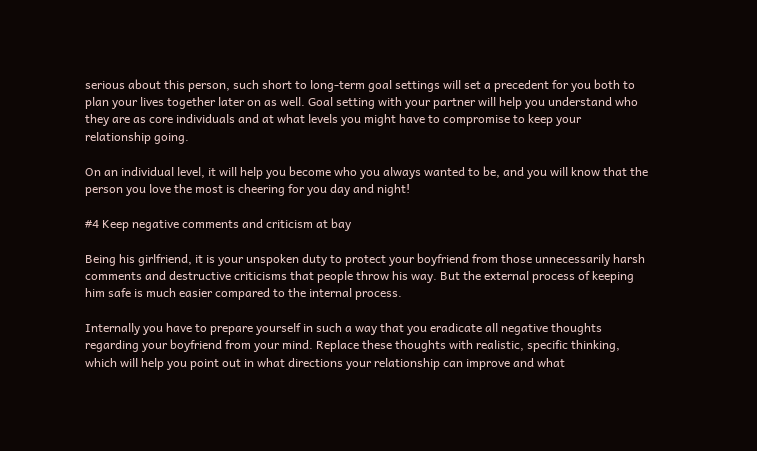serious about this person, such short to long-term goal settings will set a precedent for you both to plan your lives together later on as well. Goal setting with your partner will help you understand who they are as core individuals and at what levels you might have to compromise to keep your relationship going.

On an individual level, it will help you become who you always wanted to be, and you will know that the person you love the most is cheering for you day and night!

#4 Keep negative comments and criticism at bay

Being his girlfriend, it is your unspoken duty to protect your boyfriend from those unnecessarily harsh comments and destructive criticisms that people throw his way. But the external process of keeping him safe is much easier compared to the internal process.

Internally you have to prepare yourself in such a way that you eradicate all negative thoughts regarding your boyfriend from your mind. Replace these thoughts with realistic, specific thinking, which will help you point out in what directions your relationship can improve and what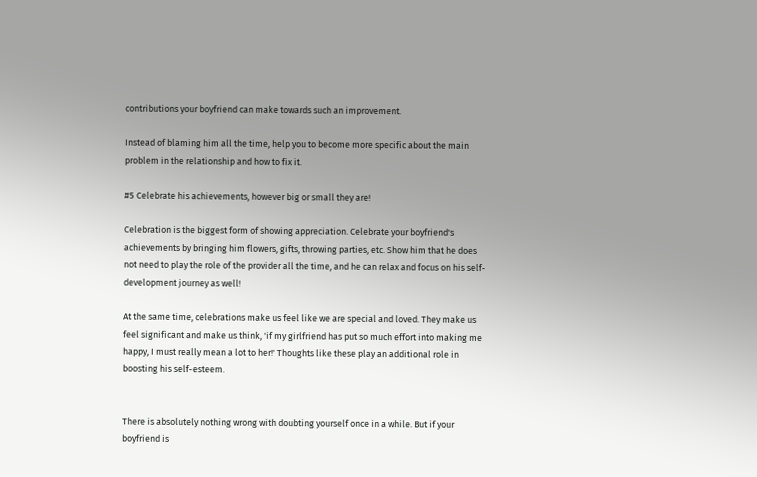contributions your boyfriend can make towards such an improvement.

Instead of blaming him all the time, help you to become more specific about the main problem in the relationship and how to fix it.

#5 Celebrate his achievements, however big or small they are!

Celebration is the biggest form of showing appreciation. Celebrate your boyfriend's achievements by bringing him flowers, gifts, throwing parties, etc. Show him that he does not need to play the role of the provider all the time, and he can relax and focus on his self-development journey as well!

At the same time, celebrations make us feel like we are special and loved. They make us feel significant and make us think, 'if my girlfriend has put so much effort into making me happy, I must really mean a lot to her!' Thoughts like these play an additional role in boosting his self-esteem.


There is absolutely nothing wrong with doubting yourself once in a while. But if your boyfriend is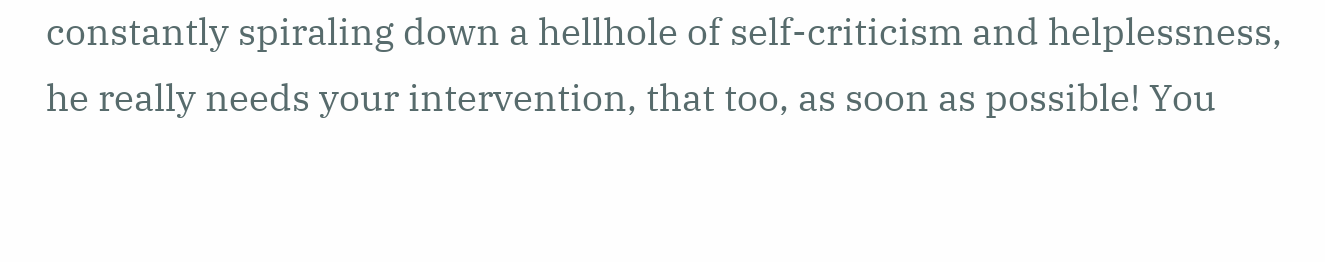constantly spiraling down a hellhole of self-criticism and helplessness, he really needs your intervention, that too, as soon as possible! You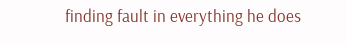finding fault in everything he does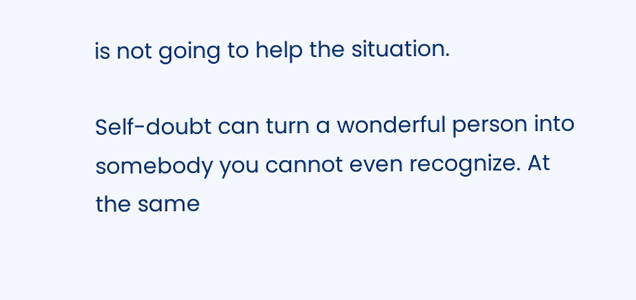is not going to help the situation.

Self-doubt can turn a wonderful person into somebody you cannot even recognize. At the same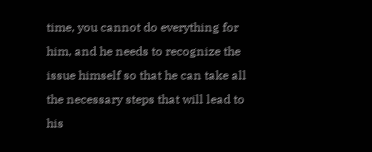time, you cannot do everything for him, and he needs to recognize the issue himself so that he can take all the necessary steps that will lead to his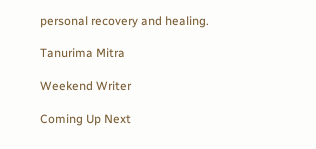personal recovery and healing.

Tanurima Mitra

Weekend Writer

Coming Up Next